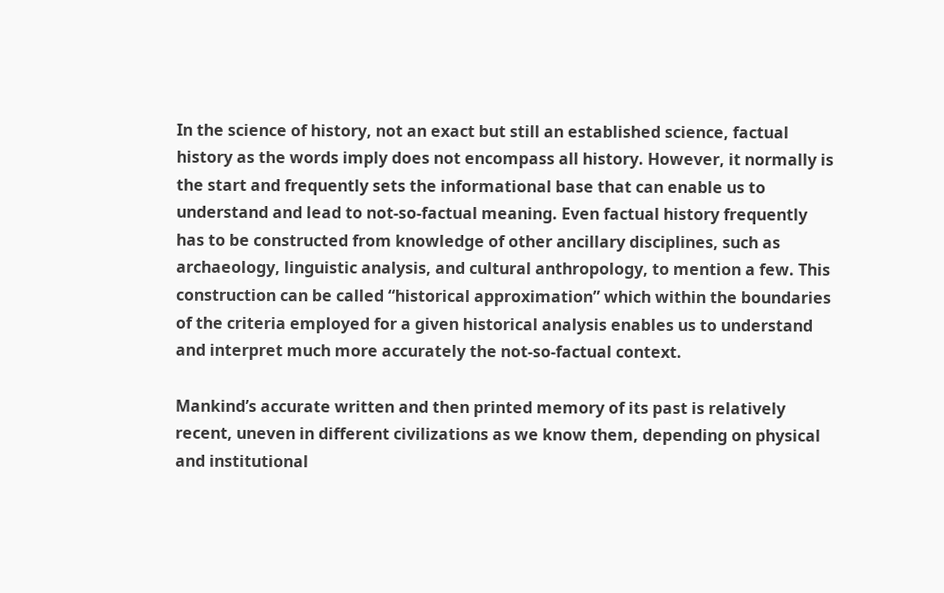In the science of history, not an exact but still an established science, factual history as the words imply does not encompass all history. However, it normally is the start and frequently sets the informational base that can enable us to understand and lead to not-so-factual meaning. Even factual history frequently has to be constructed from knowledge of other ancillary disciplines, such as archaeology, linguistic analysis, and cultural anthropology, to mention a few. This construction can be called “historical approximation” which within the boundaries of the criteria employed for a given historical analysis enables us to understand and interpret much more accurately the not-so-factual context.

Mankind’s accurate written and then printed memory of its past is relatively recent, uneven in different civilizations as we know them, depending on physical and institutional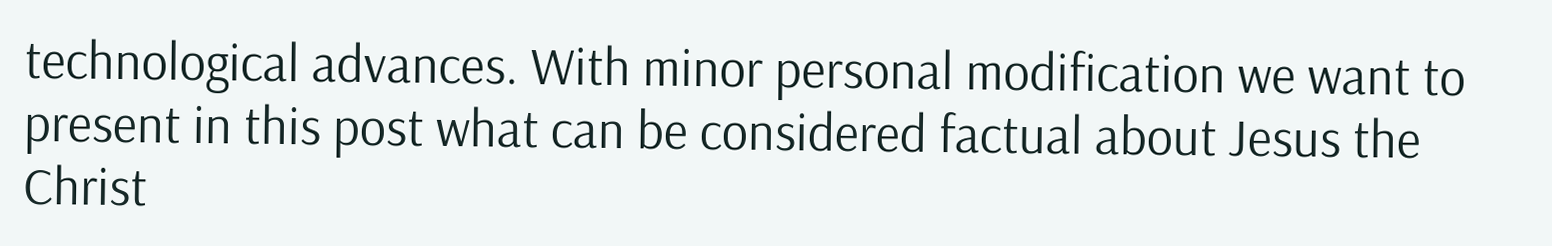technological advances. With minor personal modification we want to present in this post what can be considered factual about Jesus the Christ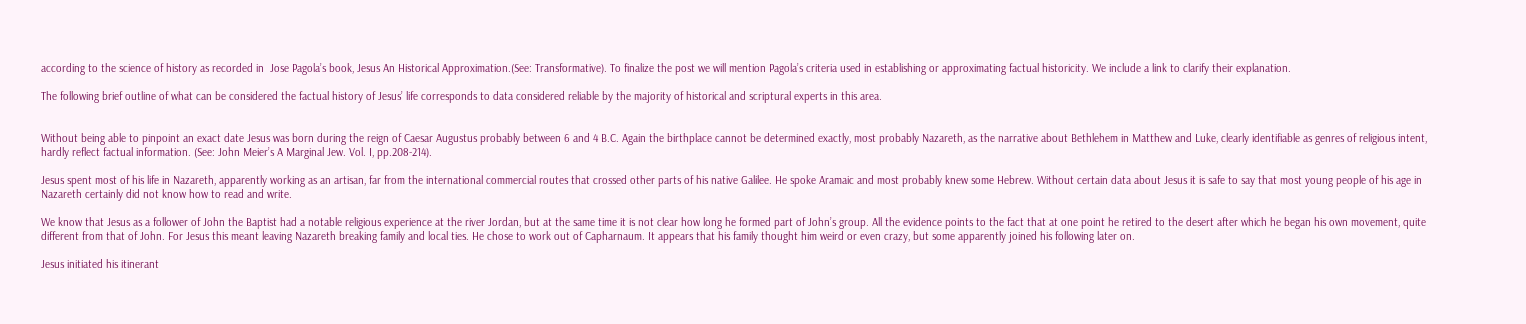according to the science of history as recorded in  Jose Pagola’s book, Jesus An Historical Approximation.(See: Transformative). To finalize the post we will mention Pagola’s criteria used in establishing or approximating factual historicity. We include a link to clarify their explanation.

The following brief outline of what can be considered the factual history of Jesus’ life corresponds to data considered reliable by the majority of historical and scriptural experts in this area.


Without being able to pinpoint an exact date Jesus was born during the reign of Caesar Augustus probably between 6 and 4 B.C. Again the birthplace cannot be determined exactly, most probably Nazareth, as the narrative about Bethlehem in Matthew and Luke, clearly identifiable as genres of religious intent, hardly reflect factual information. (See: John Meier’s A Marginal Jew. Vol. I, pp.208-214).

Jesus spent most of his life in Nazareth, apparently working as an artisan, far from the international commercial routes that crossed other parts of his native Galilee. He spoke Aramaic and most probably knew some Hebrew. Without certain data about Jesus it is safe to say that most young people of his age in Nazareth certainly did not know how to read and write.

We know that Jesus as a follower of John the Baptist had a notable religious experience at the river Jordan, but at the same time it is not clear how long he formed part of John’s group. All the evidence points to the fact that at one point he retired to the desert after which he began his own movement, quite different from that of John. For Jesus this meant leaving Nazareth breaking family and local ties. He chose to work out of Capharnaum. It appears that his family thought him weird or even crazy, but some apparently joined his following later on.

Jesus initiated his itinerant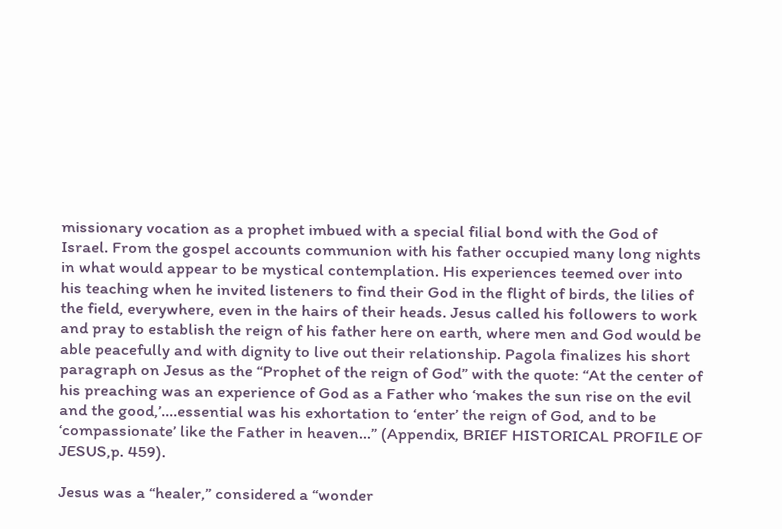missionary vocation as a prophet imbued with a special filial bond with the God of Israel. From the gospel accounts communion with his father occupied many long nights in what would appear to be mystical contemplation. His experiences teemed over into his teaching when he invited listeners to find their God in the flight of birds, the lilies of the field, everywhere, even in the hairs of their heads. Jesus called his followers to work and pray to establish the reign of his father here on earth, where men and God would be able peacefully and with dignity to live out their relationship. Pagola finalizes his short paragraph on Jesus as the “Prophet of the reign of God” with the quote: “At the center of his preaching was an experience of God as a Father who ‘makes the sun rise on the evil and the good,’….essential was his exhortation to ‘enter’ the reign of God, and to be ‘compassionate’ like the Father in heaven…” (Appendix, BRIEF HISTORICAL PROFILE OF JESUS,p. 459).

Jesus was a “healer,” considered a “wonder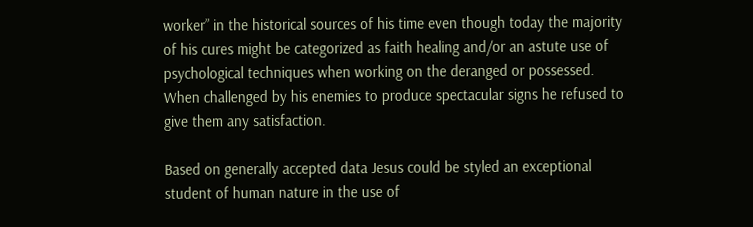worker” in the historical sources of his time even though today the majority of his cures might be categorized as faith healing and/or an astute use of psychological techniques when working on the deranged or possessed. When challenged by his enemies to produce spectacular signs he refused to give them any satisfaction.

Based on generally accepted data Jesus could be styled an exceptional student of human nature in the use of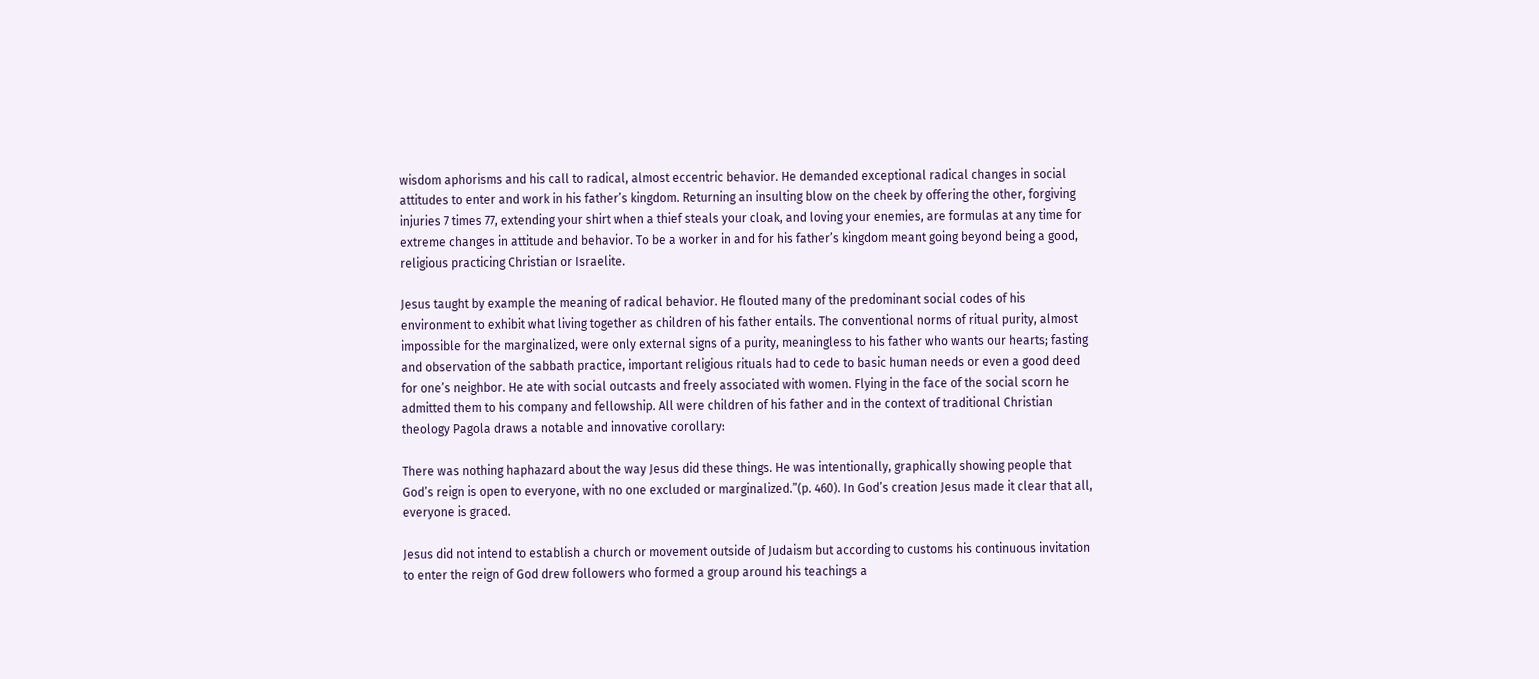wisdom aphorisms and his call to radical, almost eccentric behavior. He demanded exceptional radical changes in social attitudes to enter and work in his father’s kingdom. Returning an insulting blow on the cheek by offering the other, forgiving injuries 7 times 77, extending your shirt when a thief steals your cloak, and loving your enemies, are formulas at any time for extreme changes in attitude and behavior. To be a worker in and for his father’s kingdom meant going beyond being a good, religious practicing Christian or Israelite.

Jesus taught by example the meaning of radical behavior. He flouted many of the predominant social codes of his environment to exhibit what living together as children of his father entails. The conventional norms of ritual purity, almost impossible for the marginalized, were only external signs of a purity, meaningless to his father who wants our hearts; fasting and observation of the sabbath practice, important religious rituals had to cede to basic human needs or even a good deed for one’s neighbor. He ate with social outcasts and freely associated with women. Flying in the face of the social scorn he admitted them to his company and fellowship. All were children of his father and in the context of traditional Christian theology Pagola draws a notable and innovative corollary:

There was nothing haphazard about the way Jesus did these things. He was intentionally, graphically showing people that God’s reign is open to everyone, with no one excluded or marginalized.”(p. 460). In God’s creation Jesus made it clear that all, everyone is graced.

Jesus did not intend to establish a church or movement outside of Judaism but according to customs his continuous invitation to enter the reign of God drew followers who formed a group around his teachings a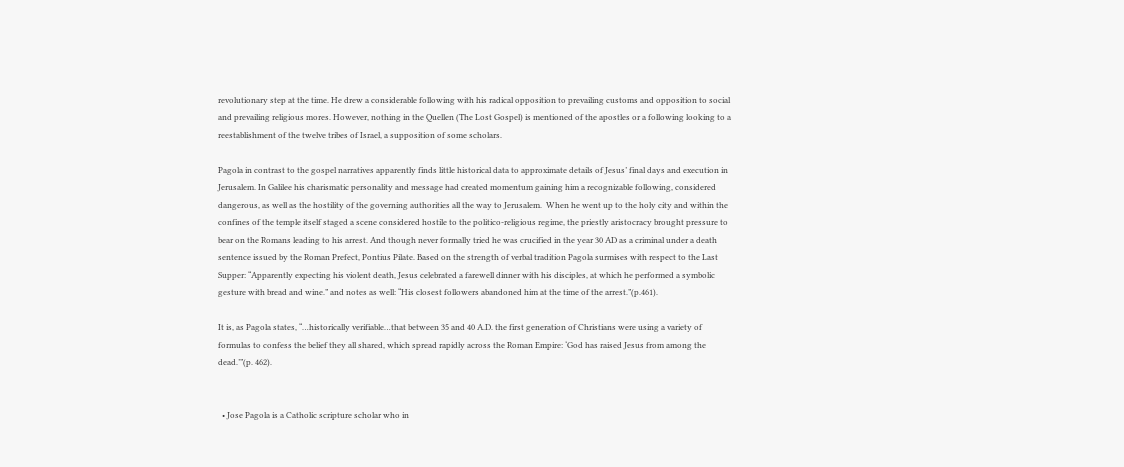revolutionary step at the time. He drew a considerable following with his radical opposition to prevailing customs and opposition to social and prevailing religious mores. However, nothing in the Quellen (The Lost Gospel) is mentioned of the apostles or a following looking to a reestablishment of the twelve tribes of Israel, a supposition of some scholars.

Pagola in contrast to the gospel narratives apparently finds little historical data to approximate details of Jesus’ final days and execution in Jerusalem. In Galilee his charismatic personality and message had created momentum gaining him a recognizable following, considered dangerous, as well as the hostility of the governing authorities all the way to Jerusalem.  When he went up to the holy city and within the confines of the temple itself staged a scene considered hostile to the politico-religious regime, the priestly aristocracy brought pressure to bear on the Romans leading to his arrest. And though never formally tried he was crucified in the year 30 AD as a criminal under a death sentence issued by the Roman Prefect, Pontius Pilate. Based on the strength of verbal tradition Pagola surmises with respect to the Last Supper: “Apparently expecting his violent death, Jesus celebrated a farewell dinner with his disciples, at which he performed a symbolic gesture with bread and wine.” and notes as well: “His closest followers abandoned him at the time of the arrest.”(p.461).

It is, as Pagola states, “…historically verifiable…that between 35 and 40 A.D. the first generation of Christians were using a variety of formulas to confess the belief they all shared, which spread rapidly across the Roman Empire: ‘God has raised Jesus from among the dead.’”(p. 462).


  • Jose Pagola is a Catholic scripture scholar who in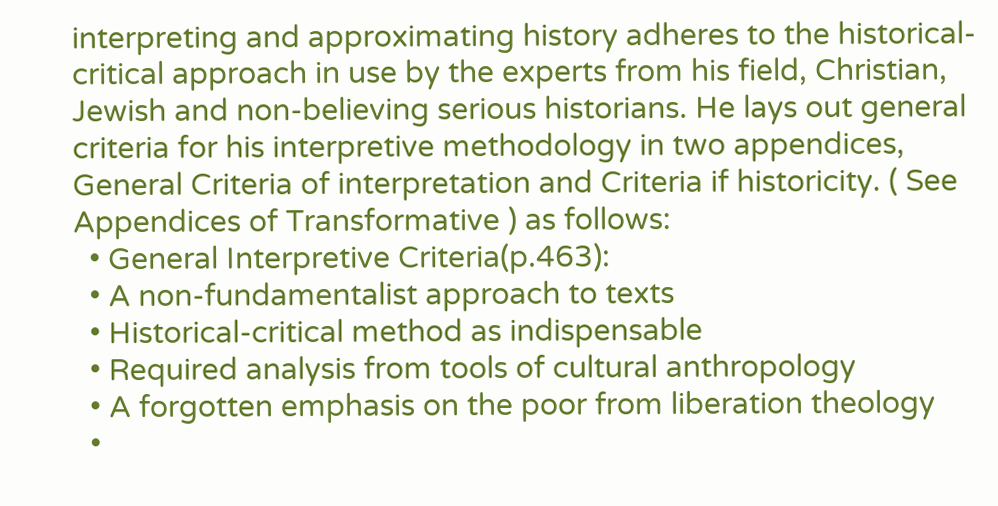interpreting and approximating history adheres to the historical-critical approach in use by the experts from his field, Christian, Jewish and non-believing serious historians. He lays out general criteria for his interpretive methodology in two appendices, General Criteria of interpretation and Criteria if historicity. ( See Appendices of Transformative ) as follows:
  • General Interpretive Criteria(p.463):
  • A non-fundamentalist approach to texts
  • Historical-critical method as indispensable
  • Required analysis from tools of cultural anthropology
  • A forgotten emphasis on the poor from liberation theology
  •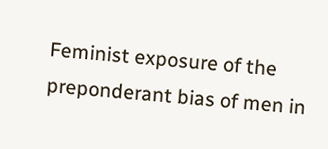Feminist exposure of the preponderant bias of men in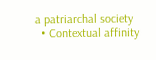a patriarchal society
  • Contextual affinity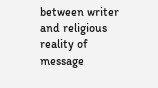between writer and religious reality of message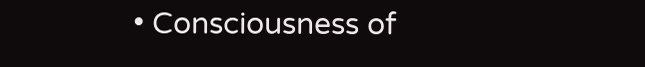• Consciousness of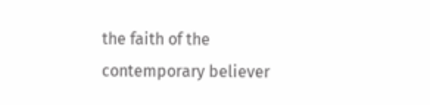the faith of the contemporary believer